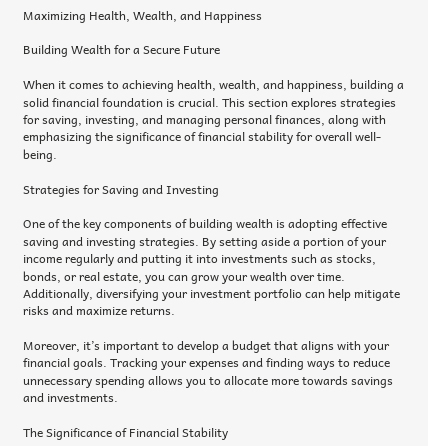Maximizing Health, Wealth, and Happiness

Building Wealth for a Secure Future

When it comes to achieving health, wealth, and happiness, building a solid financial foundation is crucial. This section explores strategies for saving, investing, and managing personal finances, along with emphasizing the significance of financial stability for overall well-being.

Strategies for Saving and Investing

One of the key components of building wealth is adopting effective saving and investing strategies. By setting aside a portion of your income regularly and putting it into investments such as stocks, bonds, or real estate, you can grow your wealth over time. Additionally, diversifying your investment portfolio can help mitigate risks and maximize returns.

Moreover, it’s important to develop a budget that aligns with your financial goals. Tracking your expenses and finding ways to reduce unnecessary spending allows you to allocate more towards savings and investments.

The Significance of Financial Stability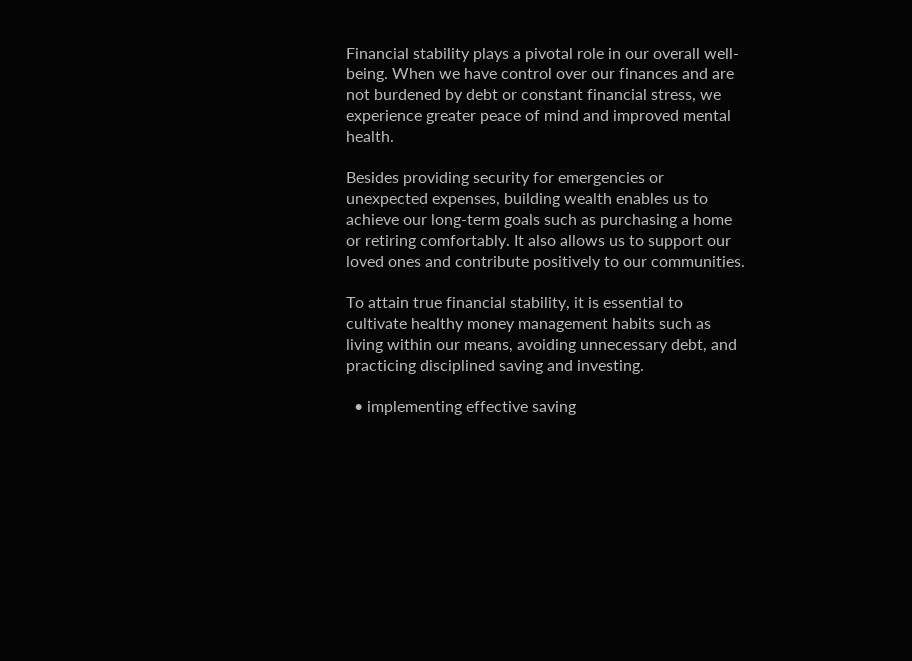Financial stability plays a pivotal role in our overall well-being. When we have control over our finances and are not burdened by debt or constant financial stress, we experience greater peace of mind and improved mental health.

Besides providing security for emergencies or unexpected expenses, building wealth enables us to achieve our long-term goals such as purchasing a home or retiring comfortably. It also allows us to support our loved ones and contribute positively to our communities.

To attain true financial stability, it is essential to cultivate healthy money management habits such as living within our means, avoiding unnecessary debt, and practicing disciplined saving and investing.

  • implementing effective saving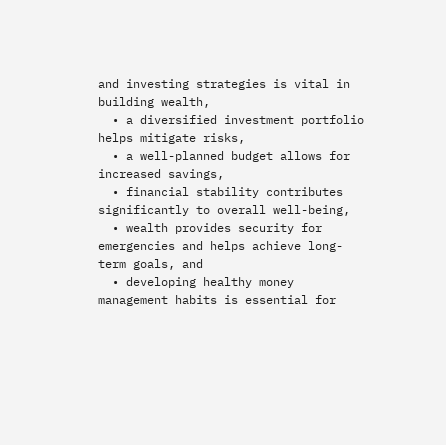and investing strategies is vital in building wealth,
  • a diversified investment portfolio helps mitigate risks,
  • a well-planned budget allows for increased savings,
  • financial stability contributes significantly to overall well-being,
  • wealth provides security for emergencies and helps achieve long-term goals, and
  • developing healthy money management habits is essential for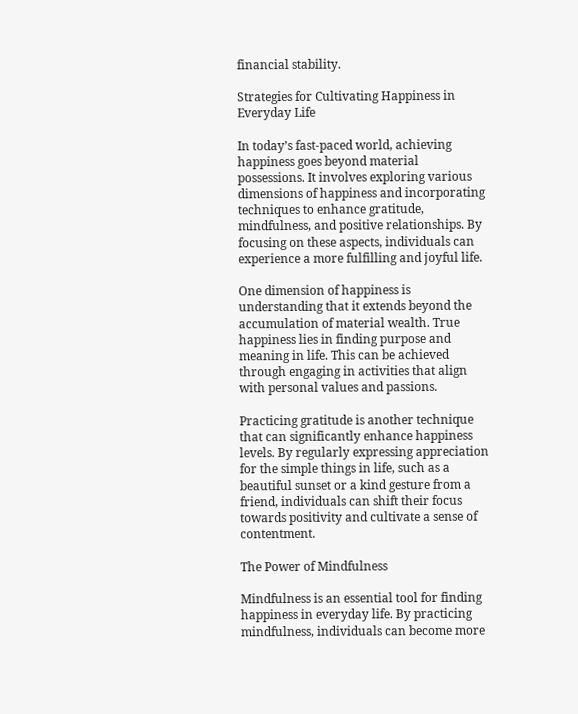financial stability.

Strategies for Cultivating Happiness in Everyday Life

In today’s fast-paced world, achieving happiness goes beyond material possessions. It involves exploring various dimensions of happiness and incorporating techniques to enhance gratitude, mindfulness, and positive relationships. By focusing on these aspects, individuals can experience a more fulfilling and joyful life.

One dimension of happiness is understanding that it extends beyond the accumulation of material wealth. True happiness lies in finding purpose and meaning in life. This can be achieved through engaging in activities that align with personal values and passions.

Practicing gratitude is another technique that can significantly enhance happiness levels. By regularly expressing appreciation for the simple things in life, such as a beautiful sunset or a kind gesture from a friend, individuals can shift their focus towards positivity and cultivate a sense of contentment.

The Power of Mindfulness

Mindfulness is an essential tool for finding happiness in everyday life. By practicing mindfulness, individuals can become more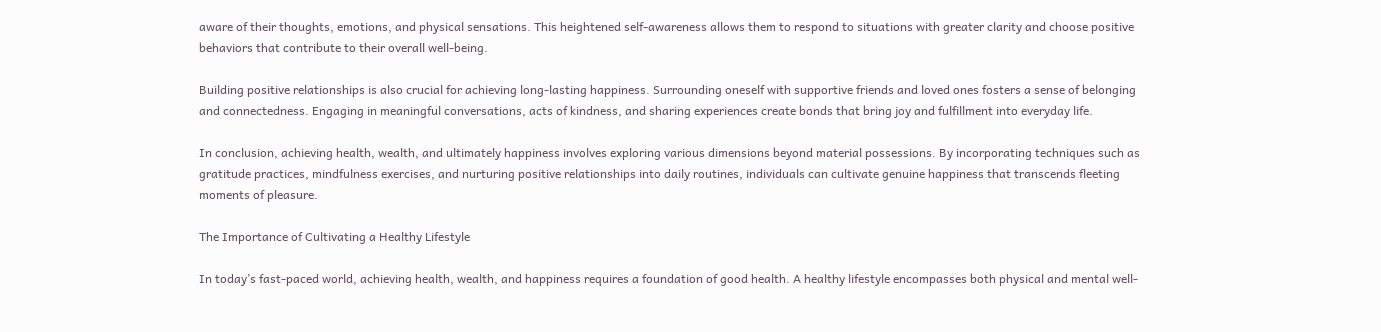aware of their thoughts, emotions, and physical sensations. This heightened self-awareness allows them to respond to situations with greater clarity and choose positive behaviors that contribute to their overall well-being.

Building positive relationships is also crucial for achieving long-lasting happiness. Surrounding oneself with supportive friends and loved ones fosters a sense of belonging and connectedness. Engaging in meaningful conversations, acts of kindness, and sharing experiences create bonds that bring joy and fulfillment into everyday life.

In conclusion, achieving health, wealth, and ultimately happiness involves exploring various dimensions beyond material possessions. By incorporating techniques such as gratitude practices, mindfulness exercises, and nurturing positive relationships into daily routines, individuals can cultivate genuine happiness that transcends fleeting moments of pleasure.

The Importance of Cultivating a Healthy Lifestyle

In today’s fast-paced world, achieving health, wealth, and happiness requires a foundation of good health. A healthy lifestyle encompasses both physical and mental well-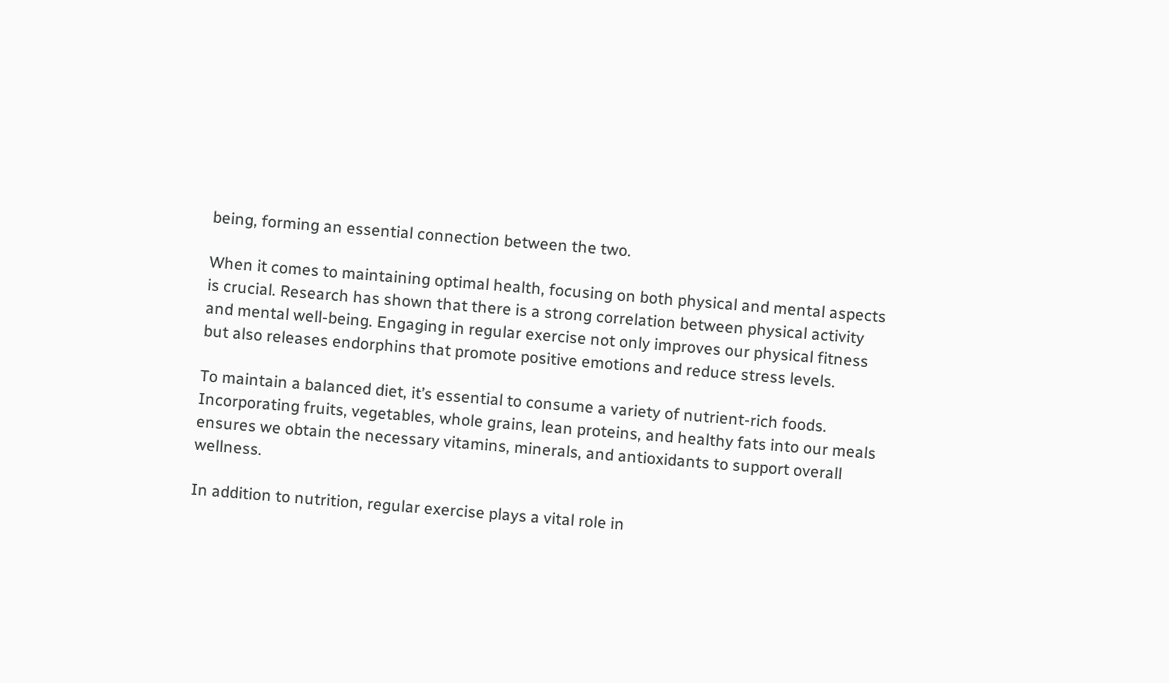being, forming an essential connection between the two.

When it comes to maintaining optimal health, focusing on both physical and mental aspects is crucial. Research has shown that there is a strong correlation between physical activity and mental well-being. Engaging in regular exercise not only improves our physical fitness but also releases endorphins that promote positive emotions and reduce stress levels.

To maintain a balanced diet, it’s essential to consume a variety of nutrient-rich foods. Incorporating fruits, vegetables, whole grains, lean proteins, and healthy fats into our meals ensures we obtain the necessary vitamins, minerals, and antioxidants to support overall wellness.

In addition to nutrition, regular exercise plays a vital role in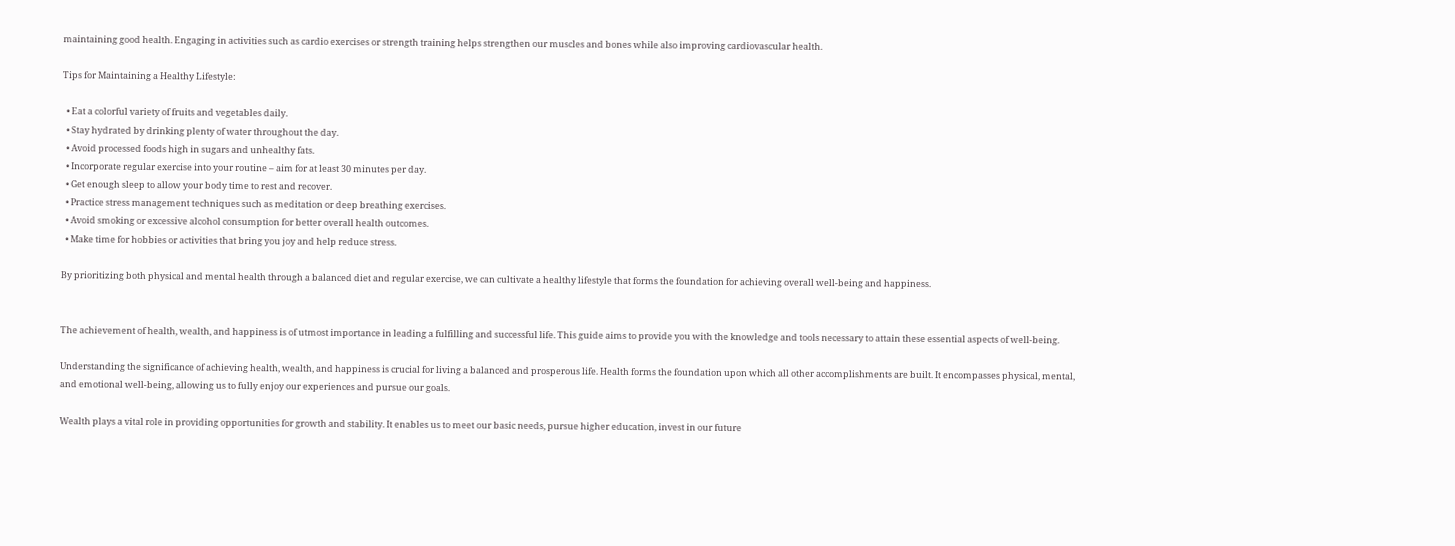maintaining good health. Engaging in activities such as cardio exercises or strength training helps strengthen our muscles and bones while also improving cardiovascular health.

Tips for Maintaining a Healthy Lifestyle:

  • Eat a colorful variety of fruits and vegetables daily.
  • Stay hydrated by drinking plenty of water throughout the day.
  • Avoid processed foods high in sugars and unhealthy fats.
  • Incorporate regular exercise into your routine – aim for at least 30 minutes per day.
  • Get enough sleep to allow your body time to rest and recover.
  • Practice stress management techniques such as meditation or deep breathing exercises.
  • Avoid smoking or excessive alcohol consumption for better overall health outcomes.
  • Make time for hobbies or activities that bring you joy and help reduce stress.

By prioritizing both physical and mental health through a balanced diet and regular exercise, we can cultivate a healthy lifestyle that forms the foundation for achieving overall well-being and happiness.


The achievement of health, wealth, and happiness is of utmost importance in leading a fulfilling and successful life. This guide aims to provide you with the knowledge and tools necessary to attain these essential aspects of well-being.

Understanding the significance of achieving health, wealth, and happiness is crucial for living a balanced and prosperous life. Health forms the foundation upon which all other accomplishments are built. It encompasses physical, mental, and emotional well-being, allowing us to fully enjoy our experiences and pursue our goals.

Wealth plays a vital role in providing opportunities for growth and stability. It enables us to meet our basic needs, pursue higher education, invest in our future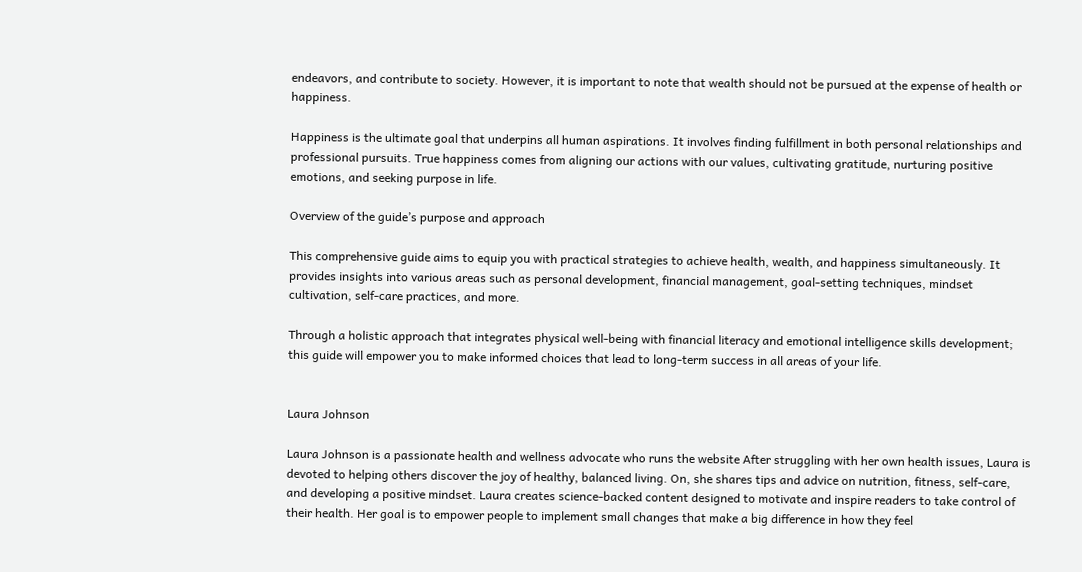endeavors, and contribute to society. However, it is important to note that wealth should not be pursued at the expense of health or happiness.

Happiness is the ultimate goal that underpins all human aspirations. It involves finding fulfillment in both personal relationships and professional pursuits. True happiness comes from aligning our actions with our values, cultivating gratitude, nurturing positive emotions, and seeking purpose in life.

Overview of the guide’s purpose and approach

This comprehensive guide aims to equip you with practical strategies to achieve health, wealth, and happiness simultaneously. It provides insights into various areas such as personal development, financial management, goal-setting techniques, mindset cultivation, self-care practices, and more.

Through a holistic approach that integrates physical well-being with financial literacy and emotional intelligence skills development; this guide will empower you to make informed choices that lead to long-term success in all areas of your life.


Laura Johnson

Laura Johnson is a passionate health and wellness advocate who runs the website After struggling with her own health issues, Laura is devoted to helping others discover the joy of healthy, balanced living. On, she shares tips and advice on nutrition, fitness, self-care, and developing a positive mindset. Laura creates science-backed content designed to motivate and inspire readers to take control of their health. Her goal is to empower people to implement small changes that make a big difference in how they feel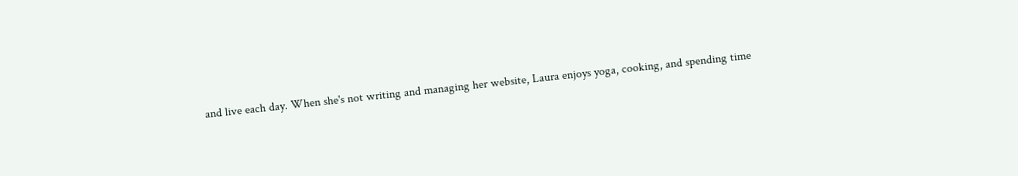and live each day. When she's not writing and managing her website, Laura enjoys yoga, cooking, and spending time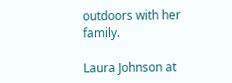outdoors with her family.

Laura Johnson at